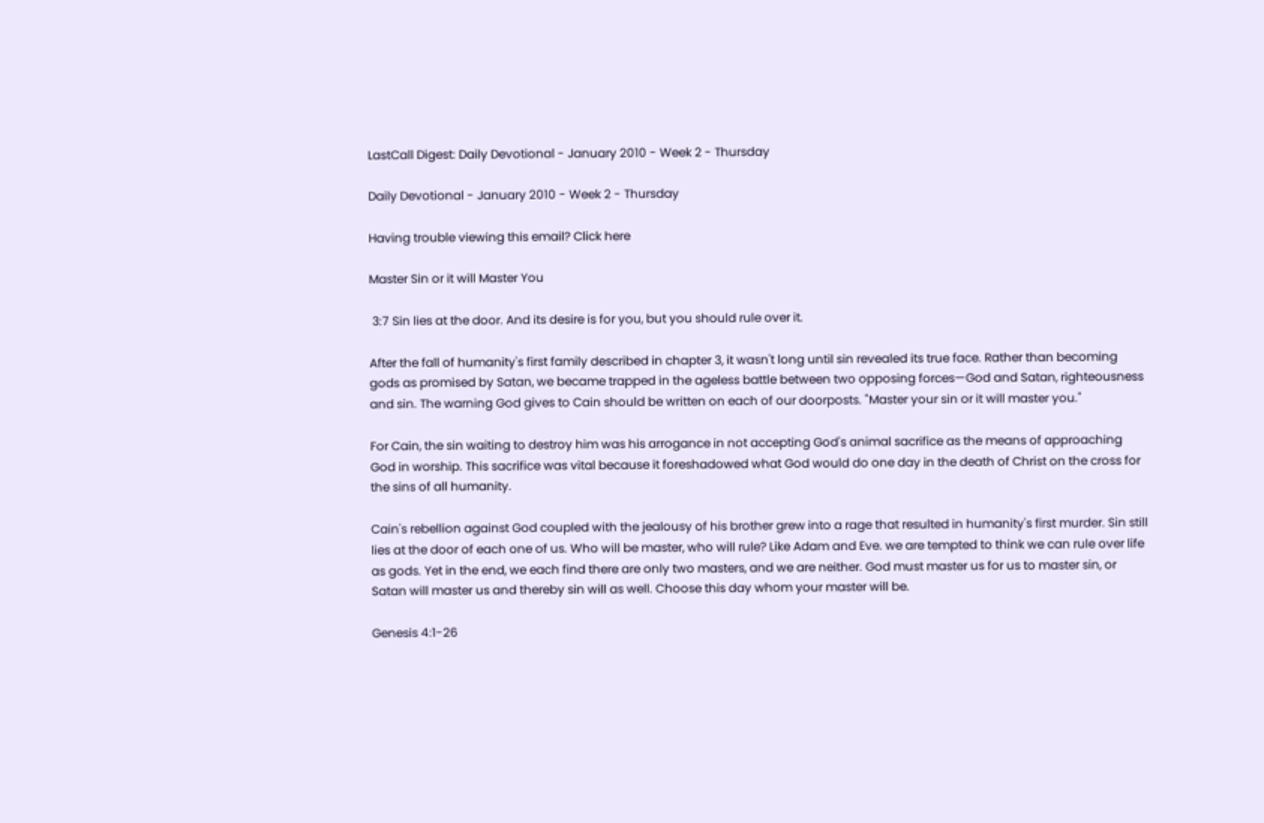LastCall Digest: Daily Devotional - January 2010 - Week 2 - Thursday

Daily Devotional - January 2010 - Week 2 - Thursday

Having trouble viewing this email? Click here

Master Sin or it will Master You

 3:7 Sin lies at the door. And its desire is for you, but you should rule over it.

After the fall of humanity's first family described in chapter 3, it wasn't long until sin revealed its true face. Rather than becoming gods as promised by Satan, we became trapped in the ageless battle between two opposing forces—God and Satan, righteousness and sin. The warning God gives to Cain should be written on each of our doorposts. "Master your sin or it will master you."

For Cain, the sin waiting to destroy him was his arrogance in not accepting God's animal sacrifice as the means of approaching God in worship. This sacrifice was vital because it foreshadowed what God would do one day in the death of Christ on the cross for the sins of all humanity.

Cain's rebellion against God coupled with the jealousy of his brother grew into a rage that resulted in humanity's first murder. Sin still lies at the door of each one of us. Who will be master, who will rule? Like Adam and Eve. we are tempted to think we can rule over life as gods. Yet in the end, we each find there are only two masters, and we are neither. God must master us for us to master sin, or Satan will master us and thereby sin will as well. Choose this day whom your master will be.

Genesis 4:1-26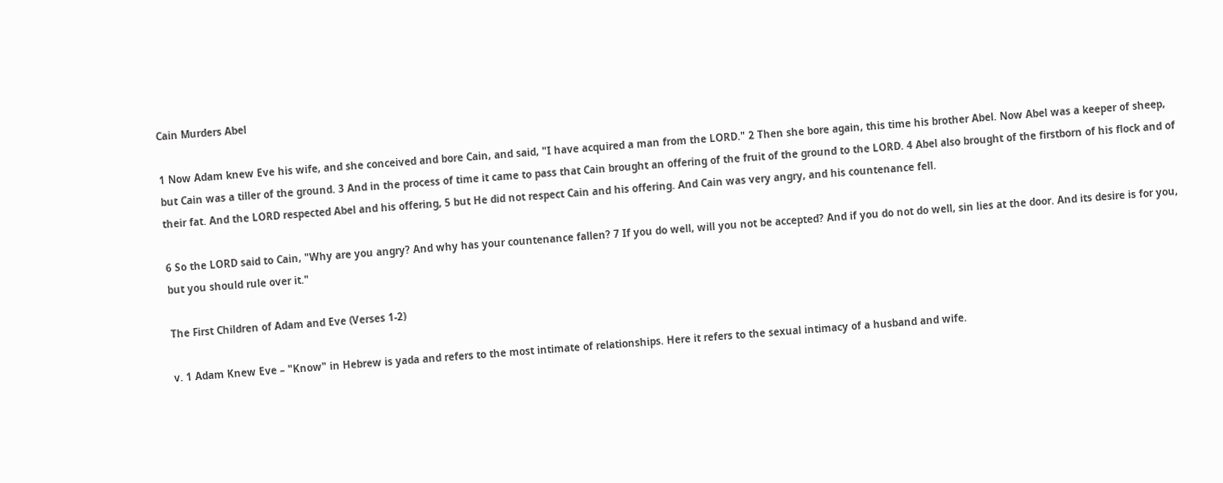Cain Murders Abel

1 Now Adam knew Eve his wife, and she conceived and bore Cain, and said, "I have acquired a man from the LORD." 2 Then she bore again, this time his brother Abel. Now Abel was a keeper of sheep, but Cain was a tiller of the ground. 3 And in the process of time it came to pass that Cain brought an offering of the fruit of the ground to the LORD. 4 Abel also brought of the firstborn of his flock and of their fat. And the LORD respected Abel and his offering, 5 but He did not respect Cain and his offering. And Cain was very angry, and his countenance fell.

6 So the LORD said to Cain, "Why are you angry? And why has your countenance fallen? 7 If you do well, will you not be accepted? And if you do not do well, sin lies at the door. And its desire is for you, but you should rule over it."

The First Children of Adam and Eve (Verses 1-2)

v. 1 Adam Knew Eve – "Know" in Hebrew is yada and refers to the most intimate of relationships. Here it refers to the sexual intimacy of a husband and wife.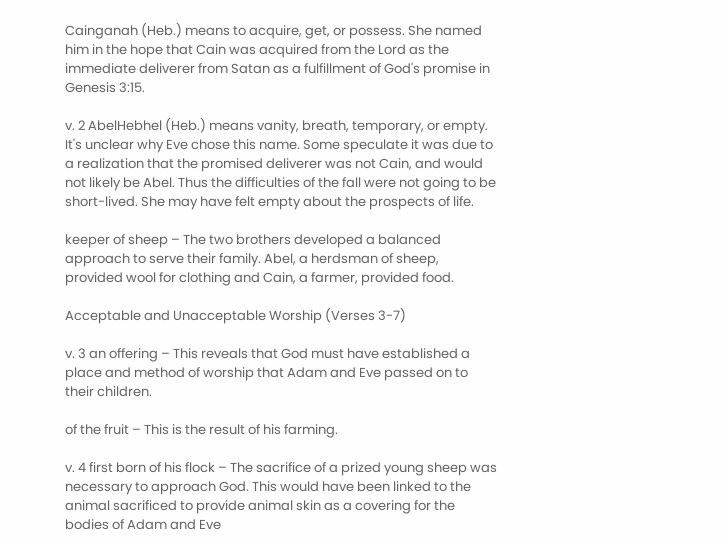Cainganah (Heb.) means to acquire, get, or possess. She named him in the hope that Cain was acquired from the Lord as the immediate deliverer from Satan as a fulfillment of God's promise in Genesis 3:15.

v. 2 AbelHebhel (Heb.) means vanity, breath, temporary, or empty. It's unclear why Eve chose this name. Some speculate it was due to a realization that the promised deliverer was not Cain, and would not likely be Abel. Thus the difficulties of the fall were not going to be short-lived. She may have felt empty about the prospects of life.

keeper of sheep – The two brothers developed a balanced approach to serve their family. Abel, a herdsman of sheep, provided wool for clothing and Cain, a farmer, provided food.

Acceptable and Unacceptable Worship (Verses 3-7)

v. 3 an offering – This reveals that God must have established a place and method of worship that Adam and Eve passed on to their children.

of the fruit – This is the result of his farming.

v. 4 first born of his flock – The sacrifice of a prized young sheep was necessary to approach God. This would have been linked to the animal sacrificed to provide animal skin as a covering for the bodies of Adam and Eve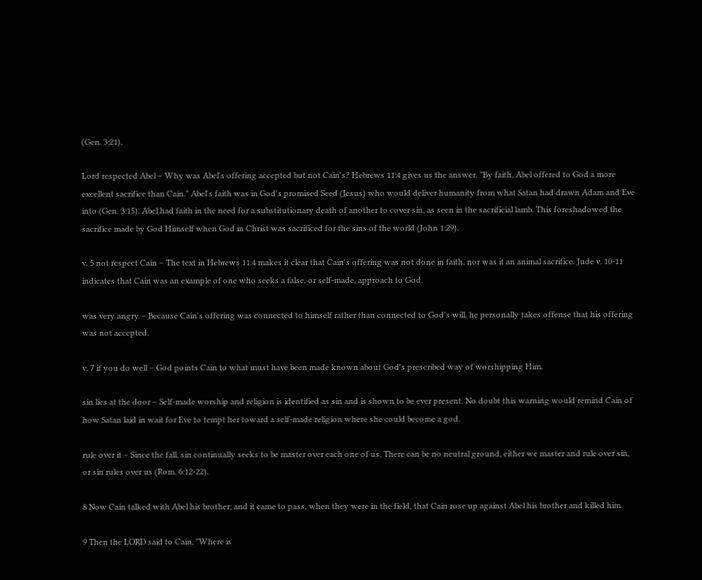(Gen. 3:21).

Lord respected Abel – Why was Abel's offering accepted but not Cain's? Hebrews 11:4 gives us the answer. "By faith, Abel offered to God a more excellent sacrifice than Cain." Abel's faith was in God's promised Seed (Jesus) who would deliver humanity from what Satan had drawn Adam and Eve into (Gen. 3:15). Abel had faith in the need for a substitutionary death of another to cover sin, as seen in the sacrificial lamb. This foreshadowed the sacrifice made by God Himself when God in Christ was sacrificed for the sins of the world (John 1:29).

v. 5 not respect Cain – The text in Hebrews 11:4 makes it clear that Cain's offering was not done in faith, nor was it an animal sacrifice. Jude v. 10-11 indicates that Cain was an example of one who seeks a false, or self-made, approach to God.

was very angry – Because Cain's offering was connected to himself rather than connected to God's will, he personally takes offense that his offering was not accepted.

v. 7 if you do well – God points Cain to what must have been made known about God's prescribed way of worshipping Him.

sin lies at the door – Self-made worship and religion is identified as sin and is shown to be ever present. No doubt this warning would remind Cain of how Satan laid in wait for Eve to tempt her toward a self-made religion where she could become a god.

rule over it – Since the fall, sin continually seeks to be master over each one of us. There can be no neutral ground, either we master and rule over sin, or sin rules over us (Rom. 6:12-22).

8 Now Cain talked with Abel his brother; and it came to pass, when they were in the field, that Cain rose up against Abel his brother and killed him.

9 Then the LORD said to Cain, "Where is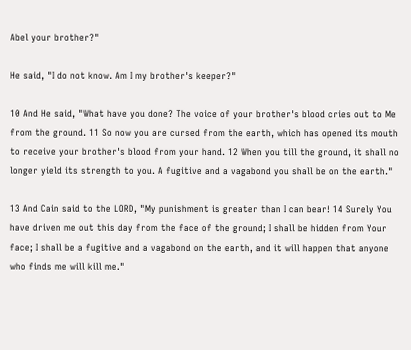Abel your brother?"

He said, "I do not know. Am I my brother's keeper?"

10 And He said, "What have you done? The voice of your brother's blood cries out to Me from the ground. 11 So now you are cursed from the earth, which has opened its mouth to receive your brother's blood from your hand. 12 When you till the ground, it shall no longer yield its strength to you. A fugitive and a vagabond you shall be on the earth."

13 And Cain said to the LORD, "My punishment is greater than I can bear! 14 Surely You have driven me out this day from the face of the ground; I shall be hidden from Your face; I shall be a fugitive and a vagabond on the earth, and it will happen that anyone who finds me will kill me."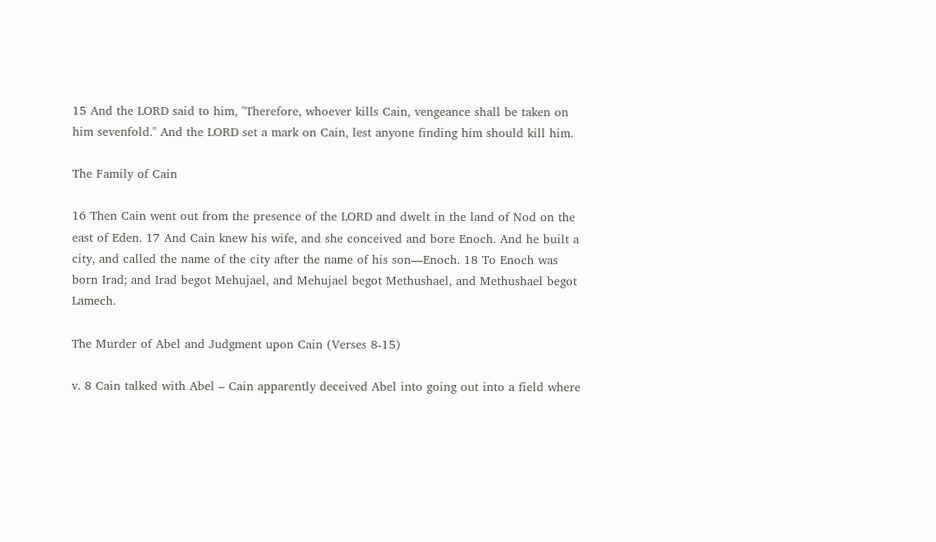15 And the LORD said to him, "Therefore, whoever kills Cain, vengeance shall be taken on him sevenfold." And the LORD set a mark on Cain, lest anyone finding him should kill him.

The Family of Cain

16 Then Cain went out from the presence of the LORD and dwelt in the land of Nod on the east of Eden. 17 And Cain knew his wife, and she conceived and bore Enoch. And he built a city, and called the name of the city after the name of his son—Enoch. 18 To Enoch was born Irad; and Irad begot Mehujael, and Mehujael begot Methushael, and Methushael begot Lamech.

The Murder of Abel and Judgment upon Cain (Verses 8-15)

v. 8 Cain talked with Abel – Cain apparently deceived Abel into going out into a field where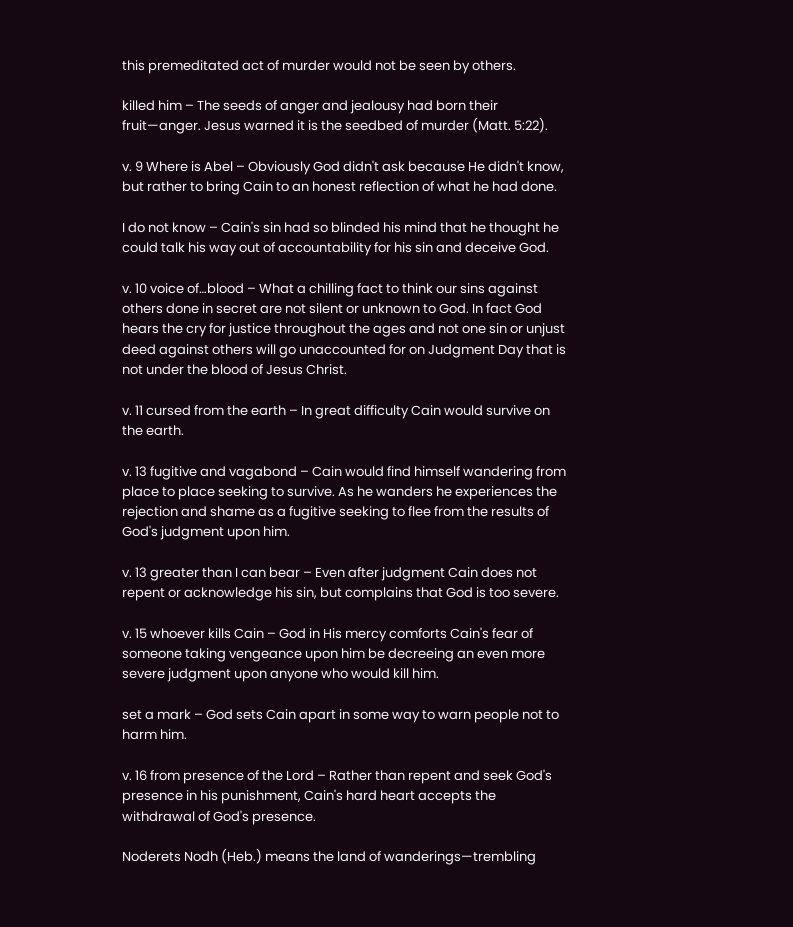this premeditated act of murder would not be seen by others.

killed him – The seeds of anger and jealousy had born their fruit—anger. Jesus warned it is the seedbed of murder (Matt. 5:22).

v. 9 Where is Abel – Obviously God didn't ask because He didn't know, but rather to bring Cain to an honest reflection of what he had done.

I do not know – Cain's sin had so blinded his mind that he thought he could talk his way out of accountability for his sin and deceive God.

v. 10 voice of…blood – What a chilling fact to think our sins against others done in secret are not silent or unknown to God. In fact God hears the cry for justice throughout the ages and not one sin or unjust deed against others will go unaccounted for on Judgment Day that is not under the blood of Jesus Christ.

v. 11 cursed from the earth – In great difficulty Cain would survive on the earth.

v. 13 fugitive and vagabond – Cain would find himself wandering from place to place seeking to survive. As he wanders he experiences the rejection and shame as a fugitive seeking to flee from the results of God's judgment upon him.

v. 13 greater than I can bear – Even after judgment Cain does not repent or acknowledge his sin, but complains that God is too severe.

v. 15 whoever kills Cain – God in His mercy comforts Cain's fear of someone taking vengeance upon him be decreeing an even more severe judgment upon anyone who would kill him.

set a mark – God sets Cain apart in some way to warn people not to harm him.

v. 16 from presence of the Lord – Rather than repent and seek God's presence in his punishment, Cain's hard heart accepts the withdrawal of God's presence.

Noderets Nodh (Heb.) means the land of wanderings—trembling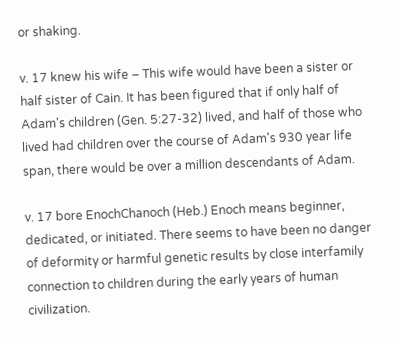or shaking.

v. 17 knew his wife – This wife would have been a sister or half sister of Cain. It has been figured that if only half of Adam's children (Gen. 5:27-32) lived, and half of those who lived had children over the course of Adam's 930 year life span, there would be over a million descendants of Adam.

v. 17 bore EnochChanoch (Heb.) Enoch means beginner, dedicated, or initiated. There seems to have been no danger of deformity or harmful genetic results by close interfamily connection to children during the early years of human civilization.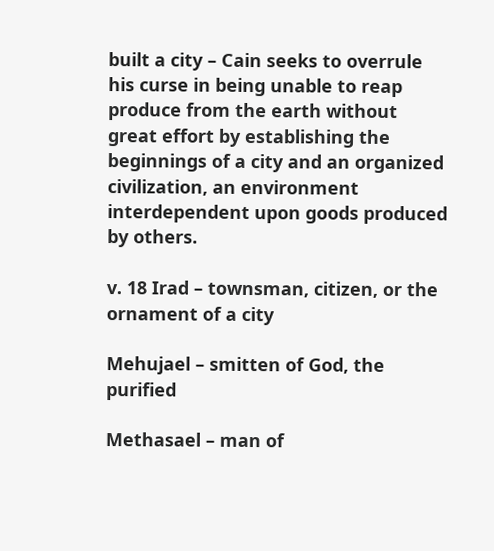built a city – Cain seeks to overrule his curse in being unable to reap produce from the earth without great effort by establishing the beginnings of a city and an organized civilization, an environment interdependent upon goods produced by others.

v. 18 Irad – townsman, citizen, or the ornament of a city

Mehujael – smitten of God, the purified

Methasael – man of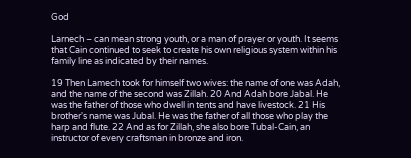God

Larnech – can mean strong youth, or a man of prayer or youth. It seems that Cain continued to seek to create his own religious system within his family line as indicated by their names.

19 Then Lamech took for himself two wives: the name of one was Adah, and the name of the second was Zillah. 20 And Adah bore Jabal. He was the father of those who dwell in tents and have livestock. 21 His brother's name was Jubal. He was the father of all those who play the harp and flute. 22 And as for Zillah, she also bore Tubal-Cain, an instructor of every craftsman in bronze and iron.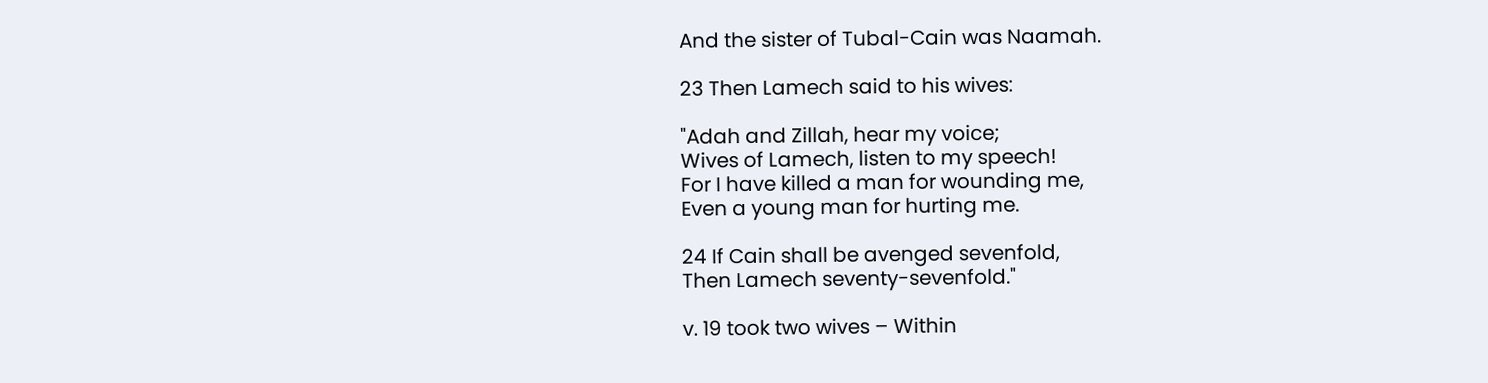And the sister of Tubal-Cain was Naamah.

23 Then Lamech said to his wives:

"Adah and Zillah, hear my voice;
Wives of Lamech, listen to my speech!
For I have killed a man for wounding me,
Even a young man for hurting me.

24 If Cain shall be avenged sevenfold,
Then Lamech seventy-sevenfold."

v. 19 took two wives – Within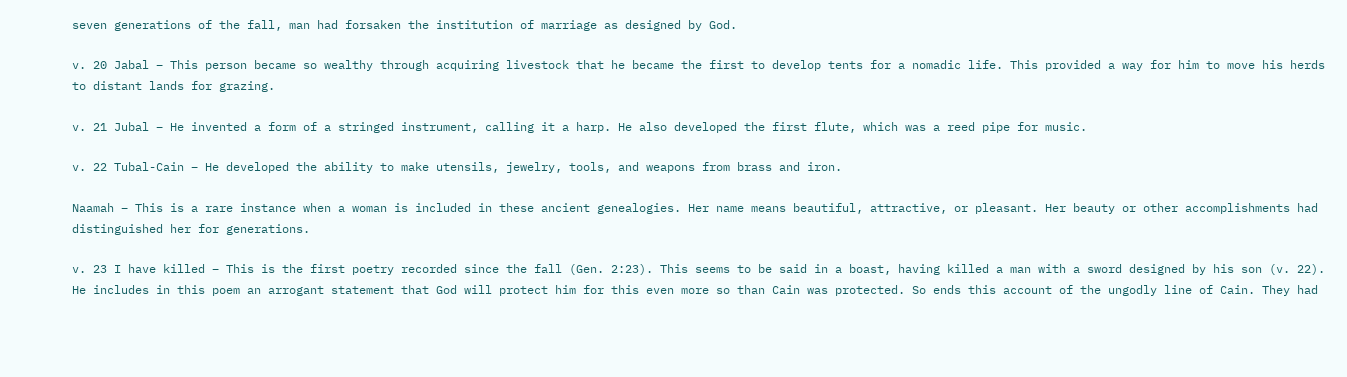seven generations of the fall, man had forsaken the institution of marriage as designed by God.

v. 20 Jabal – This person became so wealthy through acquiring livestock that he became the first to develop tents for a nomadic life. This provided a way for him to move his herds to distant lands for grazing.

v. 21 Jubal – He invented a form of a stringed instrument, calling it a harp. He also developed the first flute, which was a reed pipe for music.

v. 22 Tubal-Cain – He developed the ability to make utensils, jewelry, tools, and weapons from brass and iron.

Naamah – This is a rare instance when a woman is included in these ancient genealogies. Her name means beautiful, attractive, or pleasant. Her beauty or other accomplishments had distinguished her for generations.

v. 23 I have killed – This is the first poetry recorded since the fall (Gen. 2:23). This seems to be said in a boast, having killed a man with a sword designed by his son (v. 22). He includes in this poem an arrogant statement that God will protect him for this even more so than Cain was protected. So ends this account of the ungodly line of Cain. They had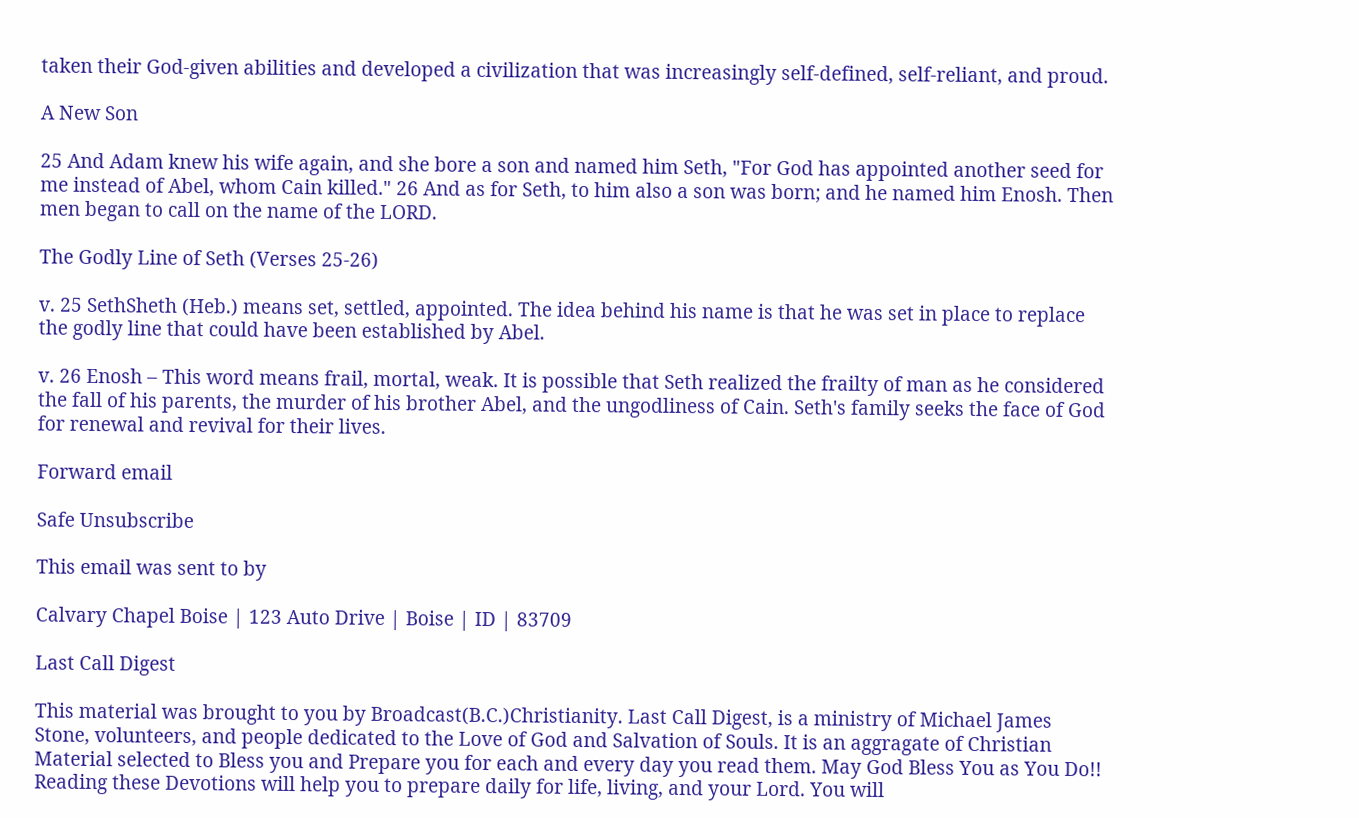taken their God-given abilities and developed a civilization that was increasingly self-defined, self-reliant, and proud.

A New Son

25 And Adam knew his wife again, and she bore a son and named him Seth, "For God has appointed another seed for me instead of Abel, whom Cain killed." 26 And as for Seth, to him also a son was born; and he named him Enosh. Then men began to call on the name of the LORD.

The Godly Line of Seth (Verses 25-26)

v. 25 SethSheth (Heb.) means set, settled, appointed. The idea behind his name is that he was set in place to replace the godly line that could have been established by Abel.

v. 26 Enosh – This word means frail, mortal, weak. It is possible that Seth realized the frailty of man as he considered the fall of his parents, the murder of his brother Abel, and the ungodliness of Cain. Seth's family seeks the face of God for renewal and revival for their lives.

Forward email

Safe Unsubscribe

This email was sent to by

Calvary Chapel Boise | 123 Auto Drive | Boise | ID | 83709

Last Call Digest

This material was brought to you by Broadcast(B.C.)Christianity. Last Call Digest, is a ministry of Michael James Stone, volunteers, and people dedicated to the Love of God and Salvation of Souls. It is an aggragate of Christian Material selected to Bless you and Prepare you for each and every day you read them. May God Bless You as You Do!! Reading these Devotions will help you to prepare daily for life, living, and your Lord. You will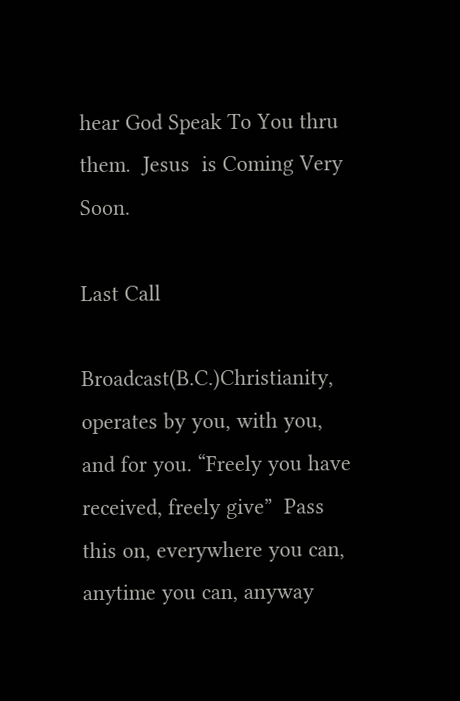hear God Speak To You thru them.  Jesus  is Coming Very Soon.

Last Call

Broadcast(B.C.)Christianity, operates by you, with you, and for you. “Freely you have received, freely give”  Pass this on, everywhere you can, anytime you can, anyway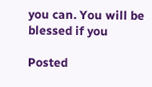you can. You will be blessed if you

Posted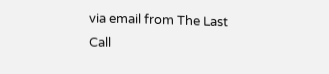via email from The Last Call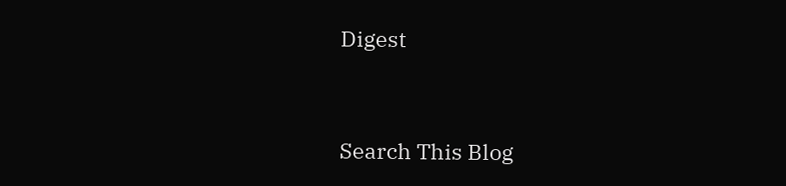Digest


Search This Blog